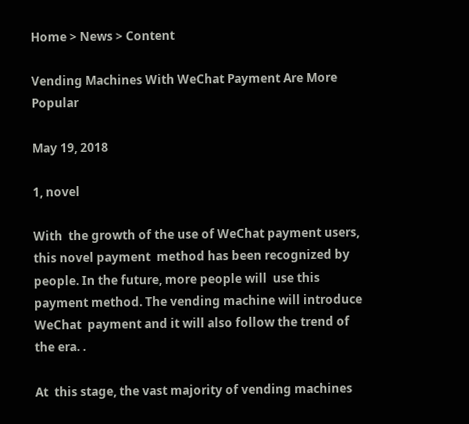Home > News > Content

Vending Machines With WeChat Payment Are More Popular

May 19, 2018

1, novel

With  the growth of the use of WeChat payment users, this novel payment  method has been recognized by people. In the future, more people will  use this payment method. The vending machine will introduce WeChat  payment and it will also follow the trend of the era. .

At  this stage, the vast majority of vending machines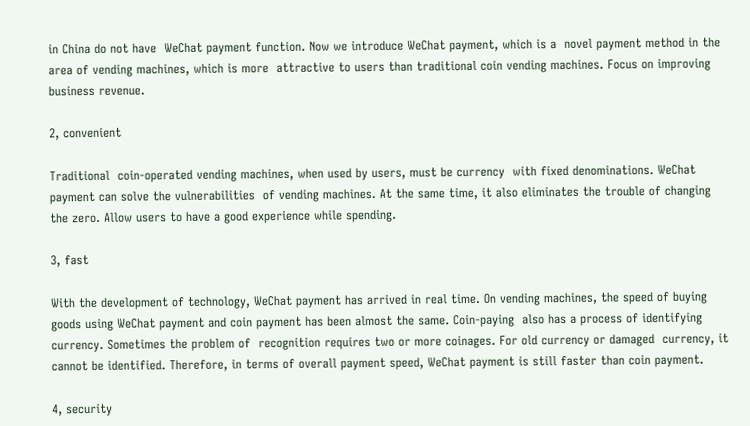in China do not have  WeChat payment function. Now we introduce WeChat payment, which is a  novel payment method in the area of vending machines, which is more  attractive to users than traditional coin vending machines. Focus on improving business revenue.

2, convenient

Traditional  coin-operated vending machines, when used by users, must be currency  with fixed denominations. WeChat payment can solve the vulnerabilities  of vending machines. At the same time, it also eliminates the trouble of changing the zero. Allow users to have a good experience while spending.

3, fast

With the development of technology, WeChat payment has arrived in real time. On vending machines, the speed of buying goods using WeChat payment and coin payment has been almost the same. Coin-paying  also has a process of identifying currency. Sometimes the problem of  recognition requires two or more coinages. For old currency or damaged  currency, it cannot be identified. Therefore, in terms of overall payment speed, WeChat payment is still faster than coin payment.

4, security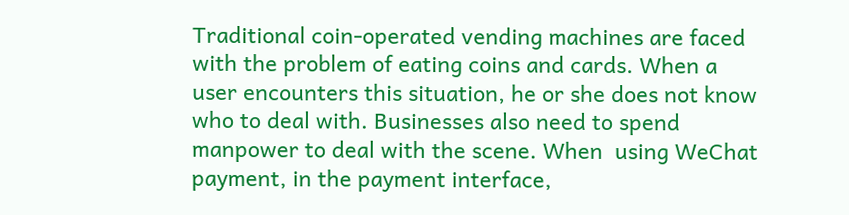Traditional coin-operated vending machines are faced with the problem of eating coins and cards. When a user encounters this situation, he or she does not know who to deal with. Businesses also need to spend manpower to deal with the scene. When  using WeChat payment, in the payment interface,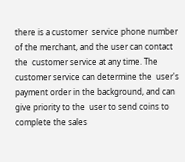there is a customer  service phone number of the merchant, and the user can contact the  customer service at any time. The customer service can determine the  user's payment order in the background, and can give priority to the  user to send coins to complete the sales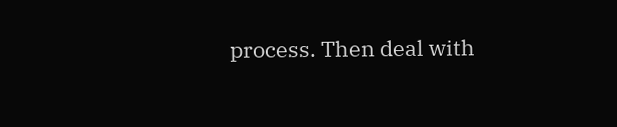process. Then deal with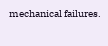mechanical failures.